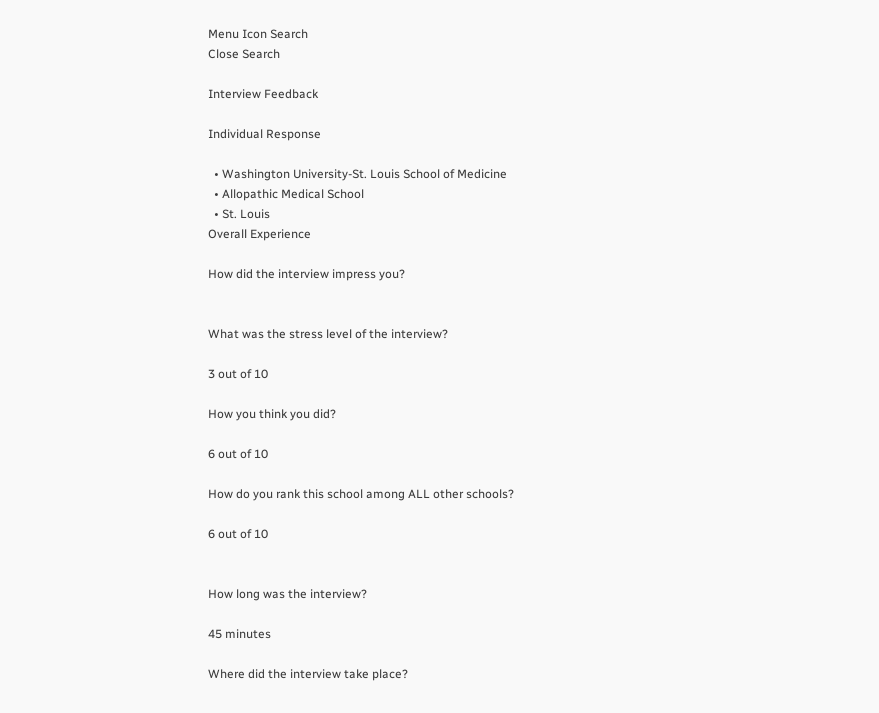Menu Icon Search
Close Search

Interview Feedback

Individual Response

  • Washington University-St. Louis School of Medicine
  • Allopathic Medical School
  • St. Louis
Overall Experience

How did the interview impress you?


What was the stress level of the interview?

3 out of 10

How you think you did?

6 out of 10

How do you rank this school among ALL other schools?

6 out of 10


How long was the interview?

45 minutes

Where did the interview take place?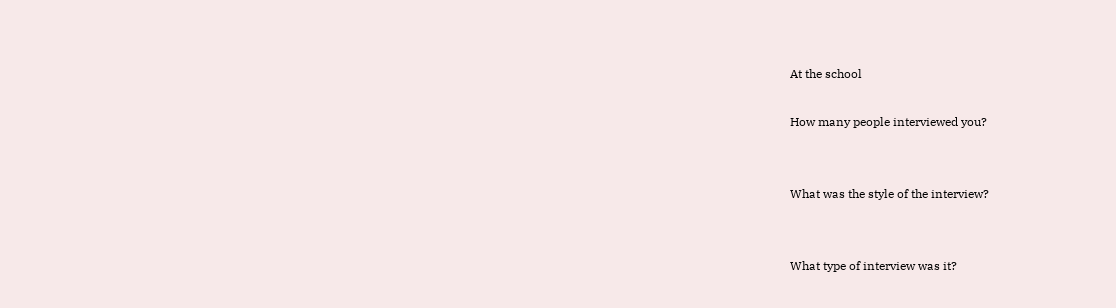At the school

How many people interviewed you?


What was the style of the interview?


What type of interview was it?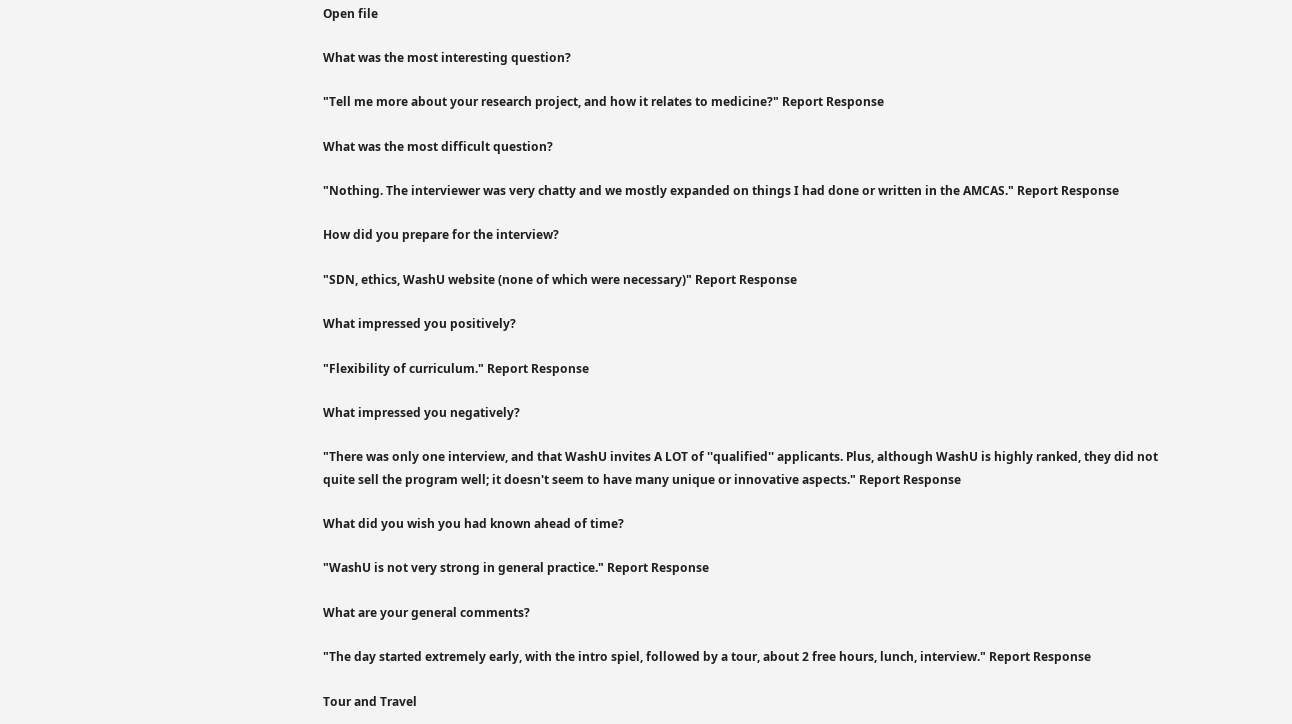Open file

What was the most interesting question?

"Tell me more about your research project, and how it relates to medicine?" Report Response

What was the most difficult question?

"Nothing. The interviewer was very chatty and we mostly expanded on things I had done or written in the AMCAS." Report Response

How did you prepare for the interview?

"SDN, ethics, WashU website (none of which were necessary)" Report Response

What impressed you positively?

"Flexibility of curriculum." Report Response

What impressed you negatively?

"There was only one interview, and that WashU invites A LOT of ''qualified'' applicants. Plus, although WashU is highly ranked, they did not quite sell the program well; it doesn't seem to have many unique or innovative aspects." Report Response

What did you wish you had known ahead of time?

"WashU is not very strong in general practice." Report Response

What are your general comments?

"The day started extremely early, with the intro spiel, followed by a tour, about 2 free hours, lunch, interview." Report Response

Tour and Travel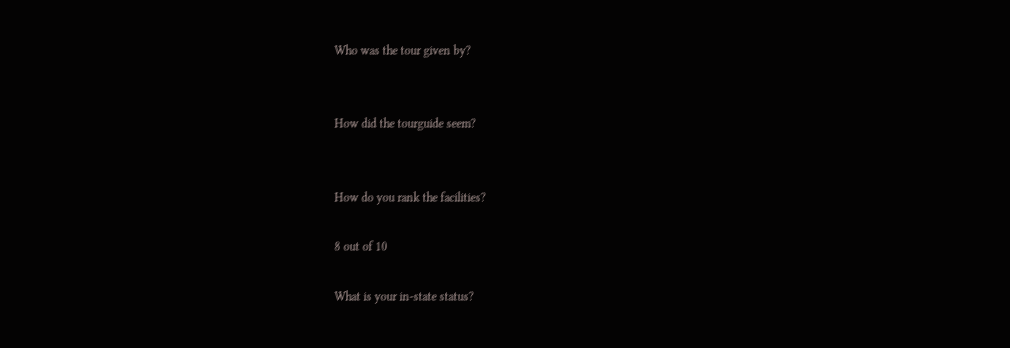Who was the tour given by?


How did the tourguide seem?


How do you rank the facilities?

8 out of 10

What is your in-state status?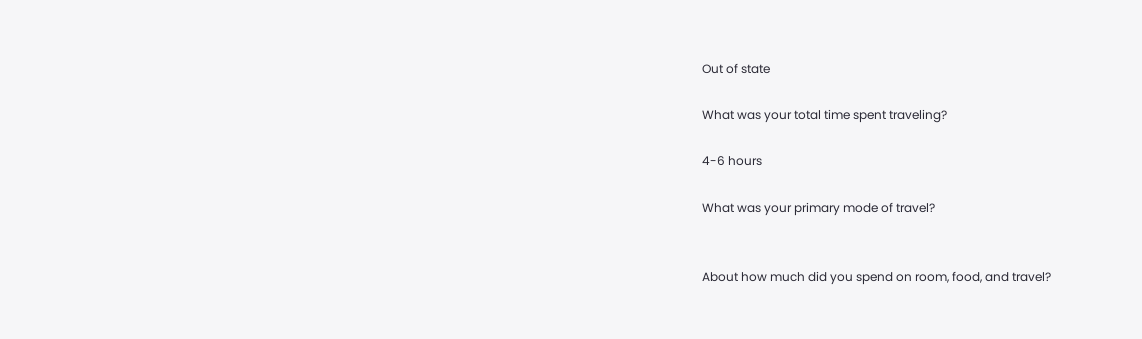Out of state

What was your total time spent traveling?

4-6 hours

What was your primary mode of travel?


About how much did you spend on room, food, and travel?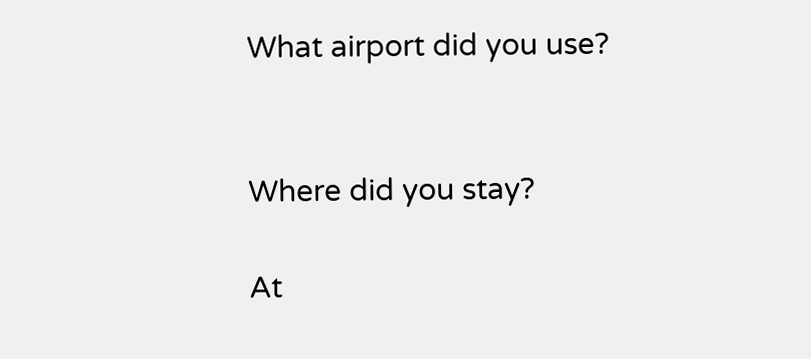What airport did you use?


Where did you stay?

At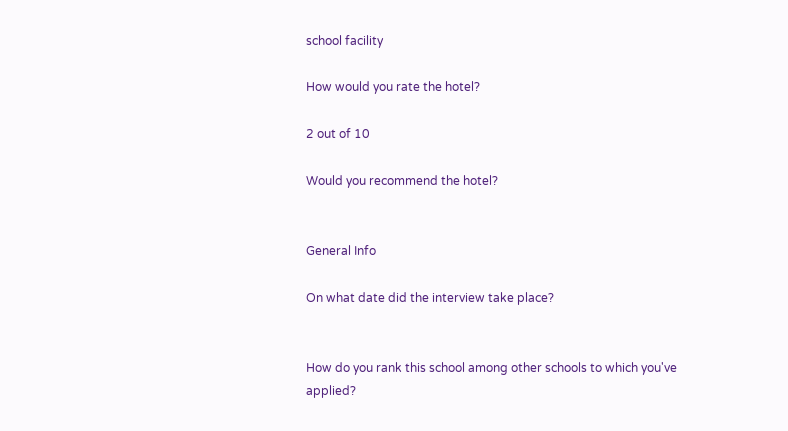school facility

How would you rate the hotel?

2 out of 10

Would you recommend the hotel?


General Info

On what date did the interview take place?


How do you rank this school among other schools to which you've applied?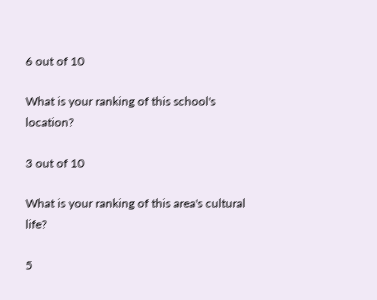6 out of 10

What is your ranking of this school's location?

3 out of 10

What is your ranking of this area's cultural life?

5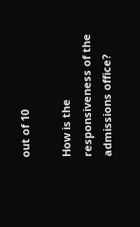out of 10

How is the responsiveness of the admissions office?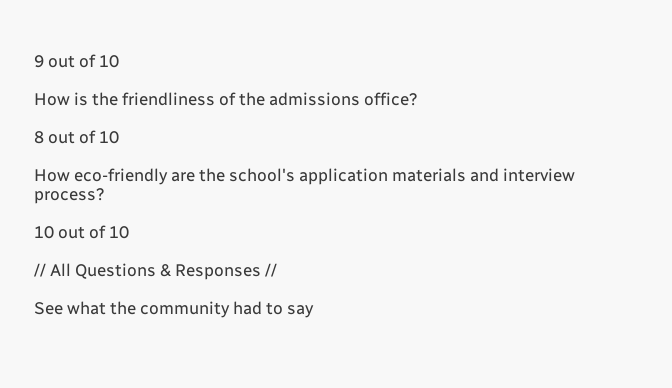9 out of 10

How is the friendliness of the admissions office?

8 out of 10

How eco-friendly are the school's application materials and interview process?

10 out of 10

// All Questions & Responses //

See what the community had to say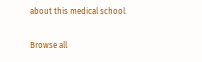about this medical school.

Browse all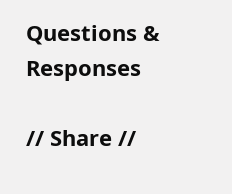Questions & Responses

// Share //